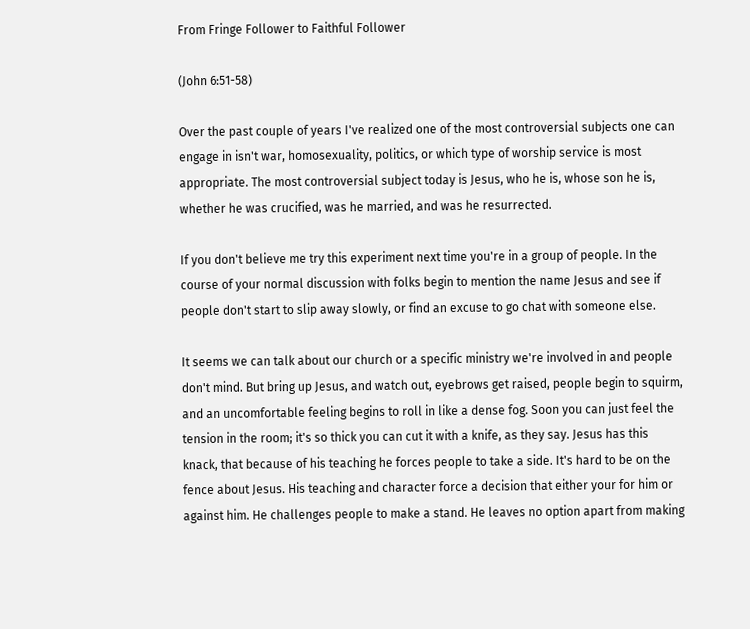From Fringe Follower to Faithful Follower

(John 6:51-58)

Over the past couple of years I've realized one of the most controversial subjects one can engage in isn't war, homosexuality, politics, or which type of worship service is most appropriate. The most controversial subject today is Jesus, who he is, whose son he is, whether he was crucified, was he married, and was he resurrected.

If you don't believe me try this experiment next time you're in a group of people. In the course of your normal discussion with folks begin to mention the name Jesus and see if people don't start to slip away slowly, or find an excuse to go chat with someone else.

It seems we can talk about our church or a specific ministry we're involved in and people don't mind. But bring up Jesus, and watch out, eyebrows get raised, people begin to squirm, and an uncomfortable feeling begins to roll in like a dense fog. Soon you can just feel the tension in the room; it's so thick you can cut it with a knife, as they say. Jesus has this knack, that because of his teaching he forces people to take a side. It's hard to be on the fence about Jesus. His teaching and character force a decision that either your for him or against him. He challenges people to make a stand. He leaves no option apart from making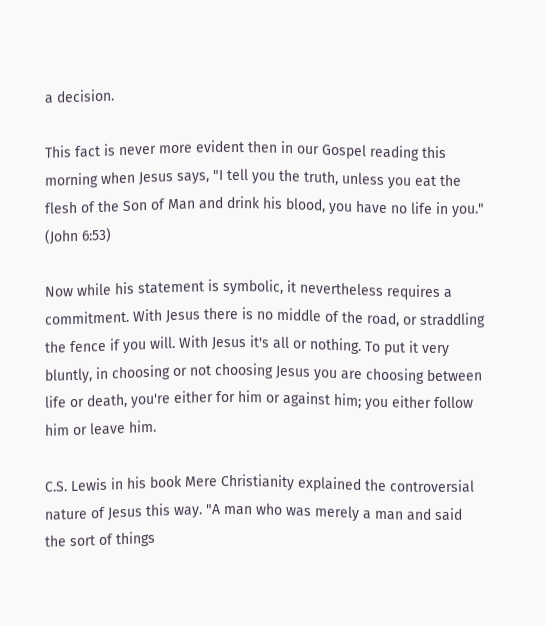a decision.

This fact is never more evident then in our Gospel reading this morning when Jesus says, "I tell you the truth, unless you eat the flesh of the Son of Man and drink his blood, you have no life in you." (John 6:53)

Now while his statement is symbolic, it nevertheless requires a commitment. With Jesus there is no middle of the road, or straddling the fence if you will. With Jesus it's all or nothing. To put it very bluntly, in choosing or not choosing Jesus you are choosing between life or death, you're either for him or against him; you either follow him or leave him.

C.S. Lewis in his book Mere Christianity explained the controversial nature of Jesus this way. "A man who was merely a man and said the sort of things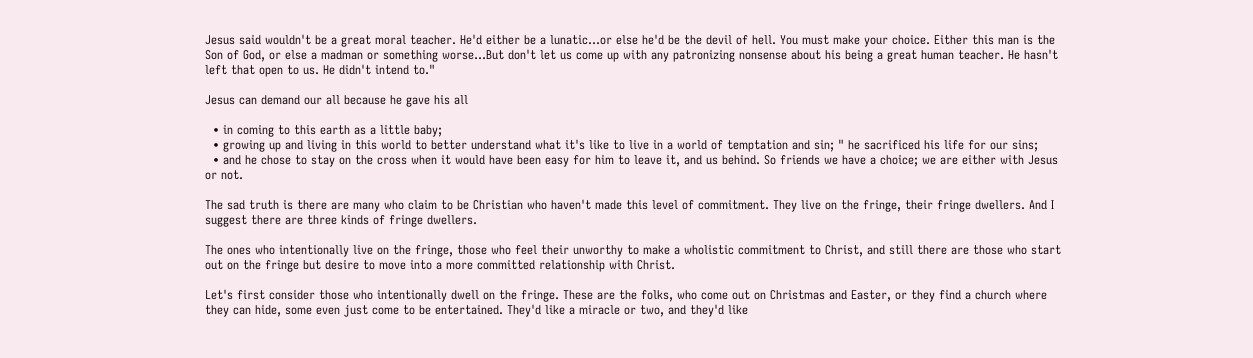Jesus said wouldn't be a great moral teacher. He'd either be a lunatic…or else he'd be the devil of hell. You must make your choice. Either this man is the Son of God, or else a madman or something worse…But don't let us come up with any patronizing nonsense about his being a great human teacher. He hasn't left that open to us. He didn't intend to."

Jesus can demand our all because he gave his all

  • in coming to this earth as a little baby;
  • growing up and living in this world to better understand what it's like to live in a world of temptation and sin; " he sacrificed his life for our sins;
  • and he chose to stay on the cross when it would have been easy for him to leave it, and us behind. So friends we have a choice; we are either with Jesus or not.

The sad truth is there are many who claim to be Christian who haven't made this level of commitment. They live on the fringe, their fringe dwellers. And I suggest there are three kinds of fringe dwellers.

The ones who intentionally live on the fringe, those who feel their unworthy to make a wholistic commitment to Christ, and still there are those who start out on the fringe but desire to move into a more committed relationship with Christ.

Let's first consider those who intentionally dwell on the fringe. These are the folks, who come out on Christmas and Easter, or they find a church where they can hide, some even just come to be entertained. They'd like a miracle or two, and they'd like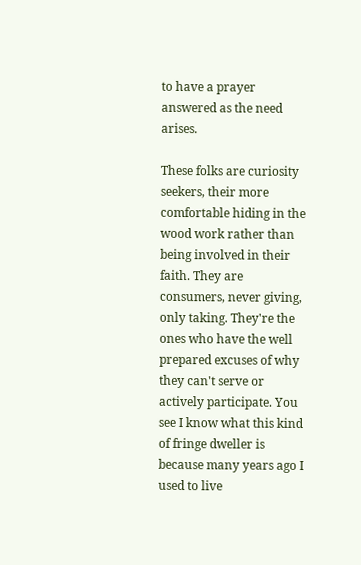to have a prayer answered as the need arises.

These folks are curiosity seekers, their more comfortable hiding in the wood work rather than being involved in their faith. They are consumers, never giving, only taking. They're the ones who have the well prepared excuses of why they can't serve or actively participate. You see I know what this kind of fringe dweller is because many years ago I used to live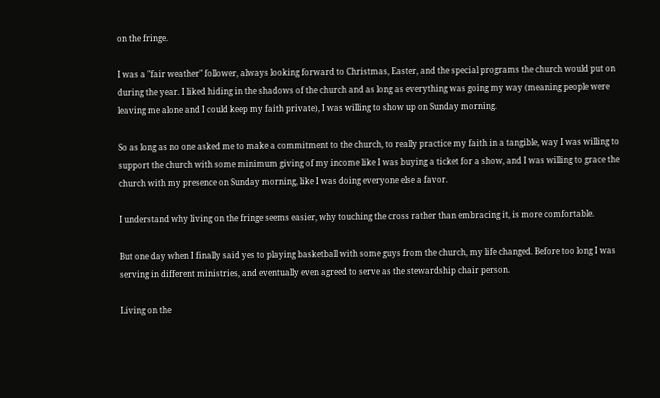on the fringe.

I was a "fair weather" follower, always looking forward to Christmas, Easter, and the special programs the church would put on during the year. I liked hiding in the shadows of the church and as long as everything was going my way (meaning people were leaving me alone and I could keep my faith private), I was willing to show up on Sunday morning.

So as long as no one asked me to make a commitment to the church, to really practice my faith in a tangible, way I was willing to support the church with some minimum giving of my income like I was buying a ticket for a show, and I was willing to grace the church with my presence on Sunday morning, like I was doing everyone else a favor.

I understand why living on the fringe seems easier, why touching the cross rather than embracing it, is more comfortable.

But one day when I finally said yes to playing basketball with some guys from the church, my life changed. Before too long I was serving in different ministries, and eventually even agreed to serve as the stewardship chair person.

Living on the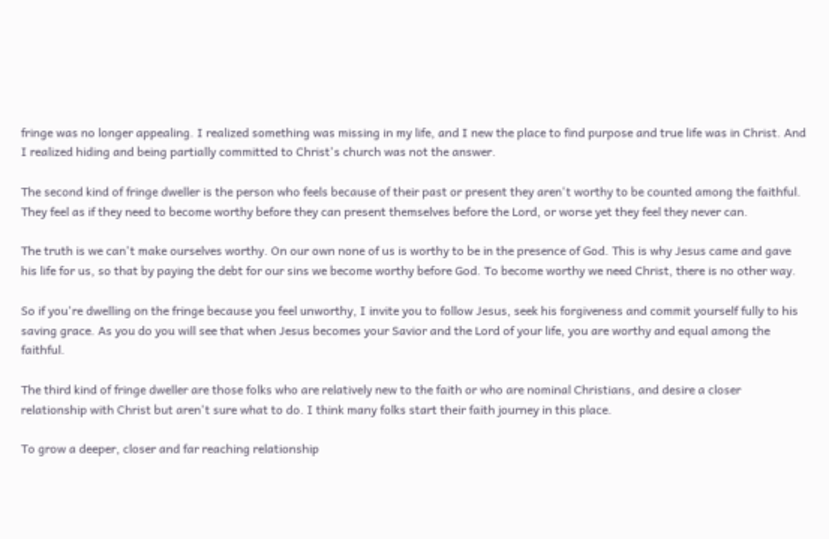fringe was no longer appealing. I realized something was missing in my life, and I new the place to find purpose and true life was in Christ. And I realized hiding and being partially committed to Christ's church was not the answer.

The second kind of fringe dweller is the person who feels because of their past or present they aren't worthy to be counted among the faithful. They feel as if they need to become worthy before they can present themselves before the Lord, or worse yet they feel they never can.

The truth is we can't make ourselves worthy. On our own none of us is worthy to be in the presence of God. This is why Jesus came and gave his life for us, so that by paying the debt for our sins we become worthy before God. To become worthy we need Christ, there is no other way.

So if you're dwelling on the fringe because you feel unworthy, I invite you to follow Jesus, seek his forgiveness and commit yourself fully to his saving grace. As you do you will see that when Jesus becomes your Savior and the Lord of your life, you are worthy and equal among the faithful.

The third kind of fringe dweller are those folks who are relatively new to the faith or who are nominal Christians, and desire a closer relationship with Christ but aren't sure what to do. I think many folks start their faith journey in this place.

To grow a deeper, closer and far reaching relationship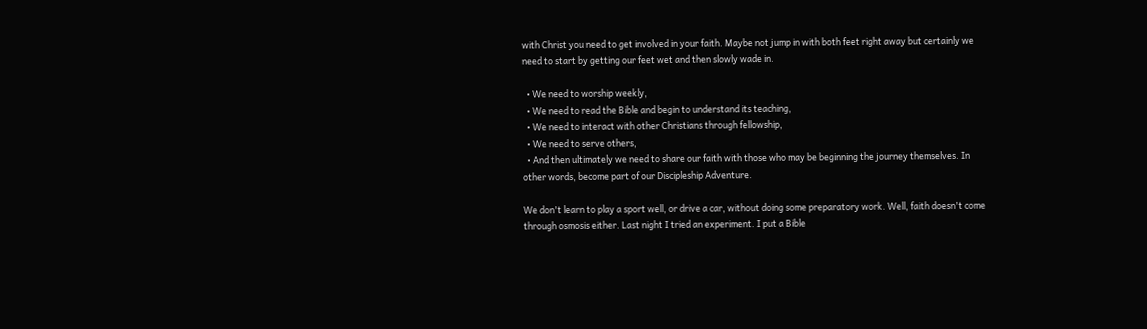with Christ you need to get involved in your faith. Maybe not jump in with both feet right away but certainly we need to start by getting our feet wet and then slowly wade in.

  • We need to worship weekly,
  • We need to read the Bible and begin to understand its teaching,
  • We need to interact with other Christians through fellowship,
  • We need to serve others,
  • And then ultimately we need to share our faith with those who may be beginning the journey themselves. In other words, become part of our Discipleship Adventure.

We don't learn to play a sport well, or drive a car, without doing some preparatory work. Well, faith doesn't come through osmosis either. Last night I tried an experiment. I put a Bible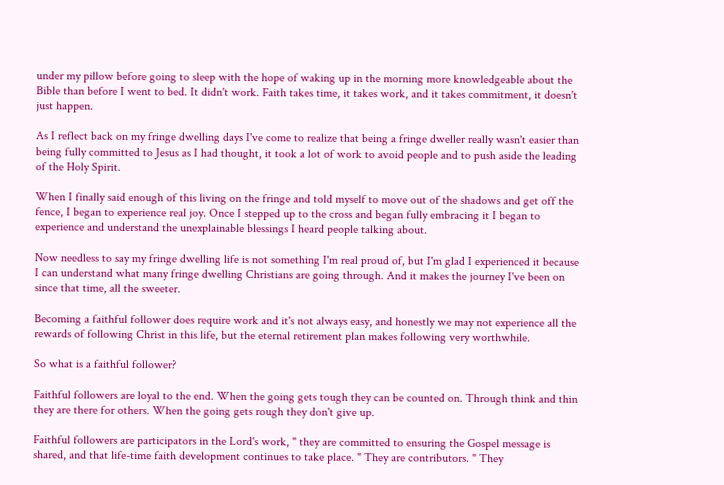under my pillow before going to sleep with the hope of waking up in the morning more knowledgeable about the Bible than before I went to bed. It didn't work. Faith takes time, it takes work, and it takes commitment, it doesn't just happen.

As I reflect back on my fringe dwelling days I've come to realize that being a fringe dweller really wasn't easier than being fully committed to Jesus as I had thought, it took a lot of work to avoid people and to push aside the leading of the Holy Spirit.

When I finally said enough of this living on the fringe and told myself to move out of the shadows and get off the fence, I began to experience real joy. Once I stepped up to the cross and began fully embracing it I began to experience and understand the unexplainable blessings I heard people talking about.

Now needless to say my fringe dwelling life is not something I'm real proud of, but I'm glad I experienced it because I can understand what many fringe dwelling Christians are going through. And it makes the journey I've been on since that time, all the sweeter.

Becoming a faithful follower does require work and it's not always easy, and honestly we may not experience all the rewards of following Christ in this life, but the eternal retirement plan makes following very worthwhile.

So what is a faithful follower?

Faithful followers are loyal to the end. When the going gets tough they can be counted on. Through think and thin they are there for others. When the going gets rough they don't give up.

Faithful followers are participators in the Lord's work, " they are committed to ensuring the Gospel message is shared, and that life-time faith development continues to take place. " They are contributors. " They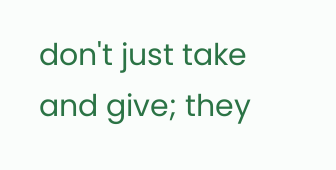don't just take and give; they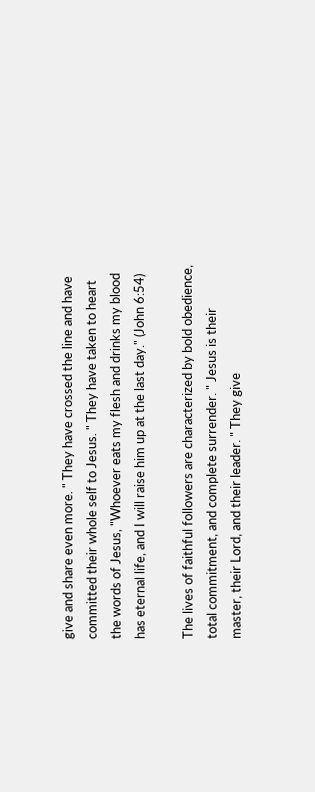give and share even more. " They have crossed the line and have committed their whole self to Jesus. " They have taken to heart the words of Jesus, "Whoever eats my flesh and drinks my blood has eternal life, and I will raise him up at the last day." (John 6:54)

The lives of faithful followers are characterized by bold obedience, total commitment, and complete surrender. " Jesus is their master, their Lord, and their leader. " They give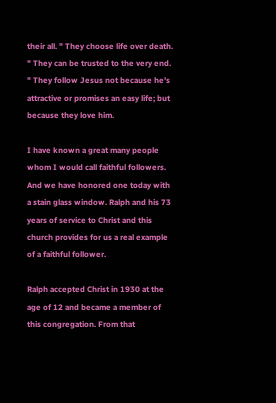their all. " They choose life over death. " They can be trusted to the very end. " They follow Jesus not because he's attractive or promises an easy life; but because they love him.

I have known a great many people whom I would call faithful followers. And we have honored one today with a stain glass window. Ralph and his 73 years of service to Christ and this church provides for us a real example of a faithful follower.

Ralph accepted Christ in 1930 at the age of 12 and became a member of this congregation. From that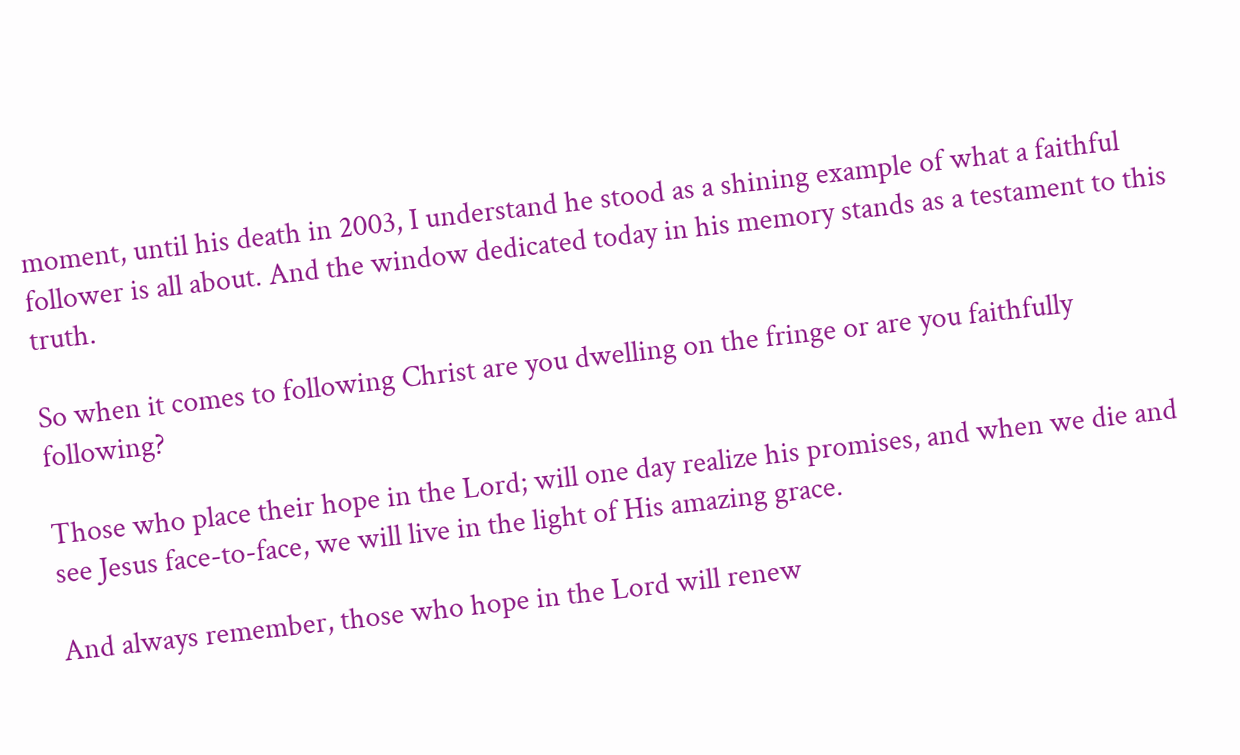moment, until his death in 2003, I understand he stood as a shining example of what a faithful follower is all about. And the window dedicated today in his memory stands as a testament to this truth.

So when it comes to following Christ are you dwelling on the fringe or are you faithfully following?

Those who place their hope in the Lord; will one day realize his promises, and when we die and see Jesus face-to-face, we will live in the light of His amazing grace.

And always remember, those who hope in the Lord will renew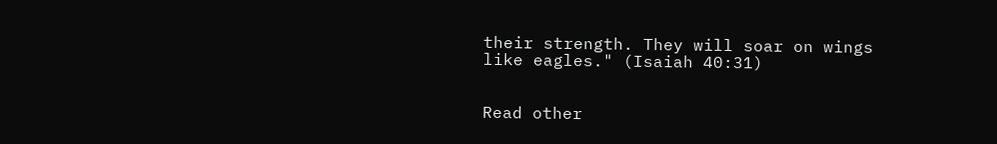their strength. They will soar on wings like eagles." (Isaiah 40:31)


Read other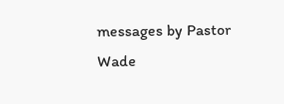messages by Pastor Wade